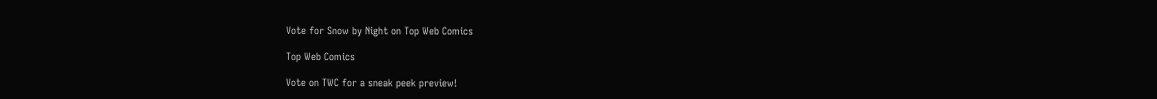Vote for Snow by Night on Top Web Comics

Top Web Comics

Vote on TWC for a sneak peek preview!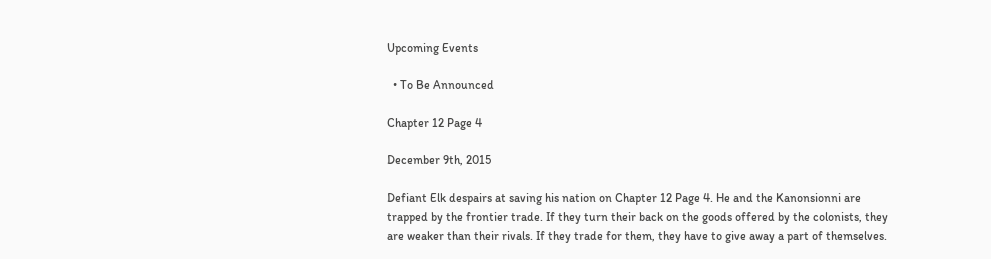Upcoming Events

  • To Be Announced

Chapter 12 Page 4

December 9th, 2015

Defiant Elk despairs at saving his nation on Chapter 12 Page 4. He and the Kanonsionni are trapped by the frontier trade. If they turn their back on the goods offered by the colonists, they are weaker than their rivals. If they trade for them, they have to give away a part of themselves.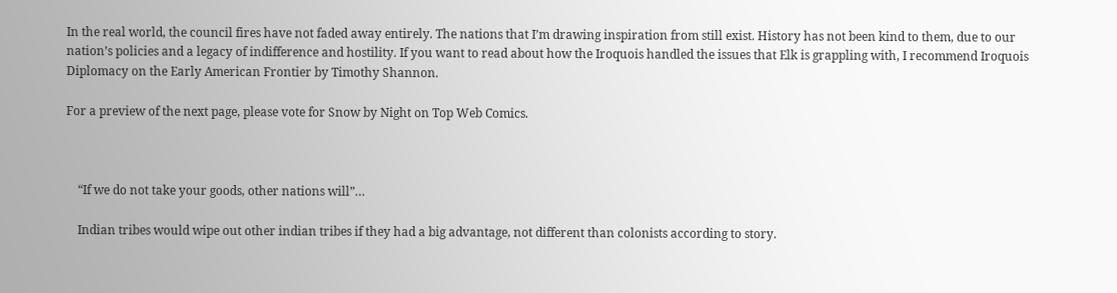In the real world, the council fires have not faded away entirely. The nations that I’m drawing inspiration from still exist. History has not been kind to them, due to our nation’s policies and a legacy of indifference and hostility. If you want to read about how the Iroquois handled the issues that Elk is grappling with, I recommend Iroquois Diplomacy on the Early American Frontier by Timothy Shannon.

For a preview of the next page, please vote for Snow by Night on Top Web Comics.



    “If we do not take your goods, other nations will”…

    Indian tribes would wipe out other indian tribes if they had a big advantage, not different than colonists according to story.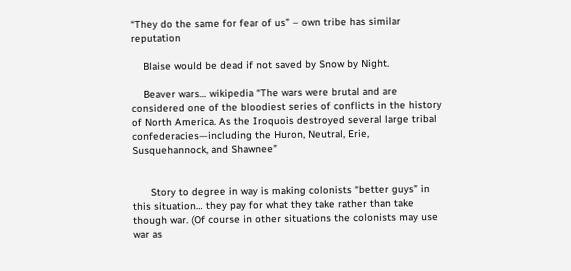“They do the same for fear of us” – own tribe has similar reputation

    Blaise would be dead if not saved by Snow by Night.

    Beaver wars… wikipedia “The wars were brutal and are considered one of the bloodiest series of conflicts in the history of North America. As the Iroquois destroyed several large tribal confederacies—including the Huron, Neutral, Erie, Susquehannock, and Shawnee”


      Story to degree in way is making colonists “better guys” in this situation… they pay for what they take rather than take though war. (Of course in other situations the colonists may use war as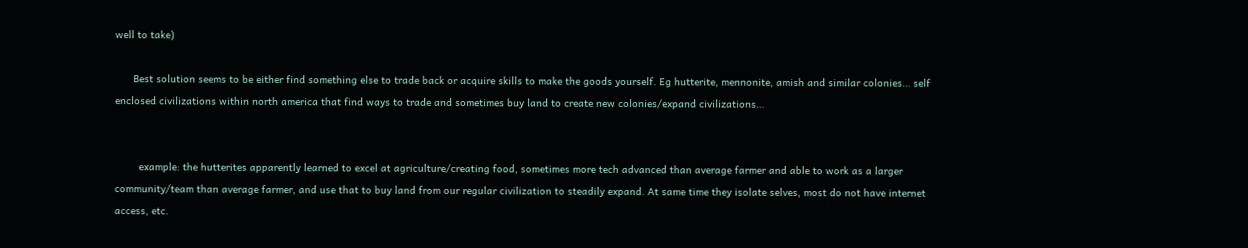well to take)

      Best solution seems to be either find something else to trade back or acquire skills to make the goods yourself. Eg hutterite, mennonite, amish and similar colonies… self enclosed civilizations within north america that find ways to trade and sometimes buy land to create new colonies/expand civilizations…


        example: the hutterites apparently learned to excel at agriculture/creating food, sometimes more tech advanced than average farmer and able to work as a larger community/team than average farmer, and use that to buy land from our regular civilization to steadily expand. At same time they isolate selves, most do not have internet access, etc.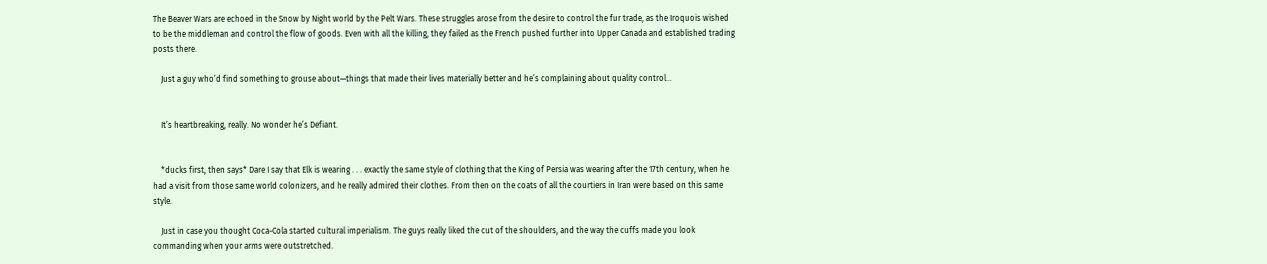The Beaver Wars are echoed in the Snow by Night world by the Pelt Wars. These struggles arose from the desire to control the fur trade, as the Iroquois wished to be the middleman and control the flow of goods. Even with all the killing, they failed as the French pushed further into Upper Canada and established trading posts there.

    Just a guy who’d find something to grouse about—things that made their lives materially better and he’s complaining about quality control…


    It’s heartbreaking, really. No wonder he’s Defiant.


    *ducks first, then says* Dare I say that Elk is wearing . . . exactly the same style of clothing that the King of Persia was wearing after the 17th century, when he had a visit from those same world colonizers, and he really admired their clothes. From then on the coats of all the courtiers in Iran were based on this same style.

    Just in case you thought Coca-Cola started cultural imperialism. The guys really liked the cut of the shoulders, and the way the cuffs made you look commanding when your arms were outstretched.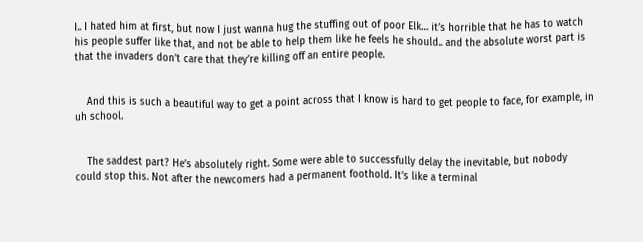I.. I hated him at first, but now I just wanna hug the stuffing out of poor Elk… it’s horrible that he has to watch his people suffer like that, and not be able to help them like he feels he should.. and the absolute worst part is that the invaders don’t care that they’re killing off an entire people.


    And this is such a beautiful way to get a point across that I know is hard to get people to face, for example, in uh school.


    The saddest part? He’s absolutely right. Some were able to successfully delay the inevitable, but nobody could stop this. Not after the newcomers had a permanent foothold. It’s like a terminal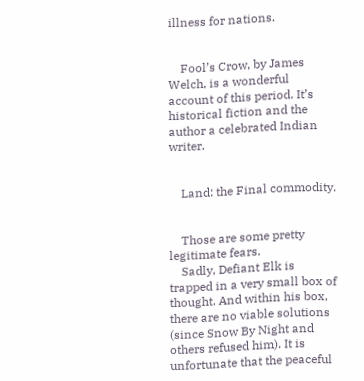illness for nations.


    Fool’s Crow, by James Welch, is a wonderful account of this period. It’s historical fiction and the author a celebrated Indian writer.


    Land: the Final commodity.


    Those are some pretty legitimate fears.
    Sadly, Defiant Elk is trapped in a very small box of thought. And within his box, there are no viable solutions (since Snow By Night and others refused him). It is unfortunate that the peaceful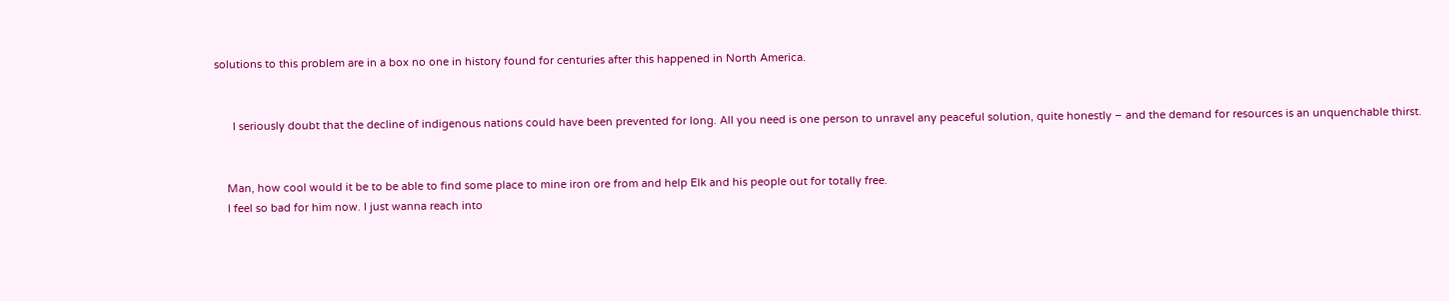solutions to this problem are in a box no one in history found for centuries after this happened in North America.


      I seriously doubt that the decline of indigenous nations could have been prevented for long. All you need is one person to unravel any peaceful solution, quite honestly – and the demand for resources is an unquenchable thirst.


    Man, how cool would it be to be able to find some place to mine iron ore from and help Elk and his people out for totally free.
    I feel so bad for him now. I just wanna reach into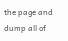the page and dump all of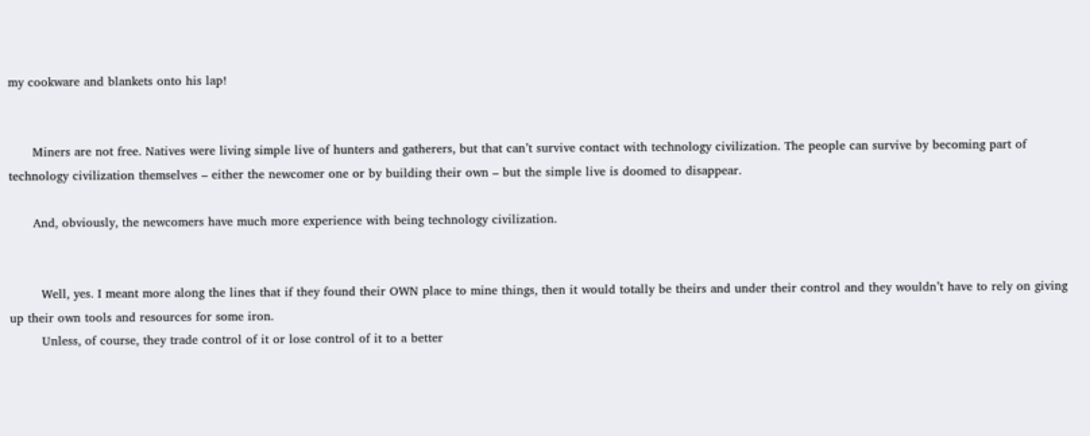my cookware and blankets onto his lap!


      Miners are not free. Natives were living simple live of hunters and gatherers, but that can’t survive contact with technology civilization. The people can survive by becoming part of technology civilization themselves – either the newcomer one or by building their own – but the simple live is doomed to disappear.

      And, obviously, the newcomers have much more experience with being technology civilization.


        Well, yes. I meant more along the lines that if they found their OWN place to mine things, then it would totally be theirs and under their control and they wouldn’t have to rely on giving up their own tools and resources for some iron.
        Unless, of course, they trade control of it or lose control of it to a better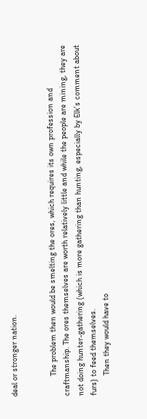deal or stronger nation.


          The problem then would be smelting the ores, which requires its own profession and craftmanship. The ores themselves are worth relatively little and while the people are mining, they are not doing hunter-gathering (which is more gathering than hunting, especially by Elk’s comment about furs) to feed themselves.
          Then they would have to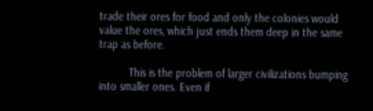trade their ores for food and only the colonies would value the ores, which just ends them deep in the same trap as before.

          This is the problem of larger civilizations bumping into smaller ones. Even if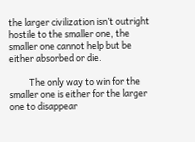the larger civilization isn’t outright hostile to the smaller one, the smaller one cannot help but be either absorbed or die.

          The only way to win for the smaller one is either for the larger one to disappear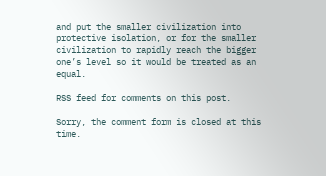and put the smaller civilization into protective isolation, or for the smaller civilization to rapidly reach the bigger one’s level so it would be treated as an equal.

RSS feed for comments on this post.

Sorry, the comment form is closed at this time.